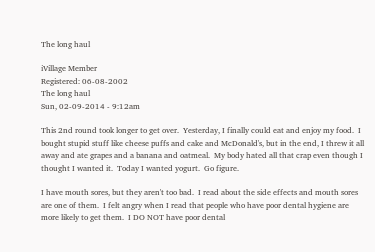The long haul

iVillage Member
Registered: 06-08-2002
The long haul
Sun, 02-09-2014 - 9:12am

This 2nd round took longer to get over.  Yesterday, I finally could eat and enjoy my food.  I bought stupid stuff like cheese puffs and cake and McDonald's, but in the end, I threw it all away and ate grapes and a banana and oatmeal.  My body hated all that crap even though I thought I wanted it.  Today I wanted yogurt.  Go figure.

I have mouth sores, but they aren't too bad.  I read about the side effects and mouth sores are one of them.  I felt angry when I read that people who have poor dental hygiene are more likely to get them.  I DO NOT have poor dental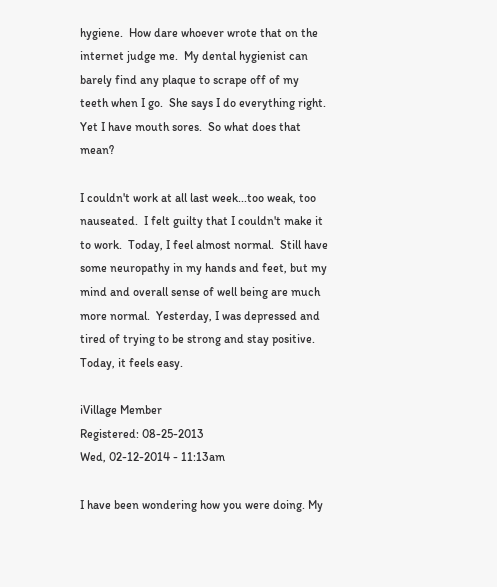hygiene.  How dare whoever wrote that on the internet judge me.  My dental hygienist can barely find any plaque to scrape off of my teeth when I go.  She says I do everything right.  Yet I have mouth sores.  So what does that mean?

I couldn't work at all last week...too weak, too nauseated.  I felt guilty that I couldn't make it to work.  Today, I feel almost normal.  Still have some neuropathy in my hands and feet, but my mind and overall sense of well being are much more normal.  Yesterday, I was depressed and tired of trying to be strong and stay positive.  Today, it feels easy.

iVillage Member
Registered: 08-25-2013
Wed, 02-12-2014 - 11:13am

I have been wondering how you were doing. My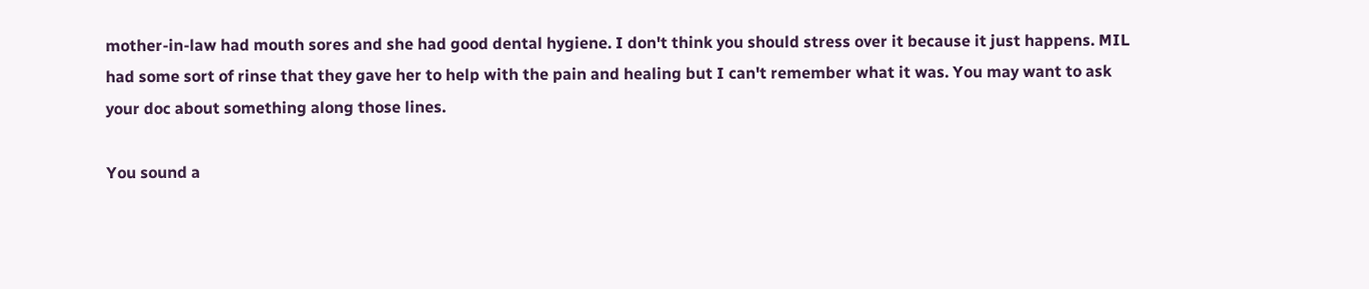mother-in-law had mouth sores and she had good dental hygiene. I don't think you should stress over it because it just happens. MIL had some sort of rinse that they gave her to help with the pain and healing but I can't remember what it was. You may want to ask your doc about something along those lines.

You sound a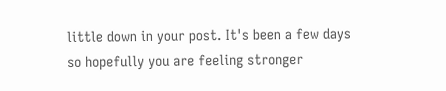little down in your post. It's been a few days so hopefully you are feeling stronger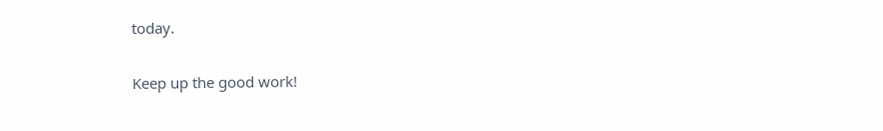today.

Keep up the good work!